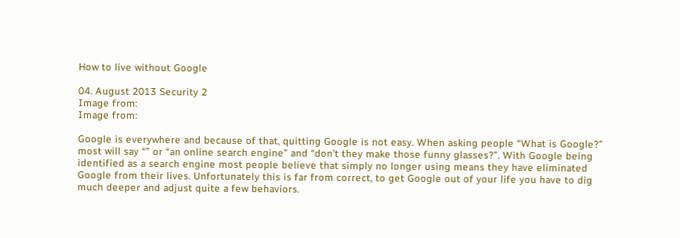How to live without Google

04. August 2013 Security 2
Image from:
Image from:

Google is everywhere and because of that, quitting Google is not easy. When asking people “What is Google?” most will say “” or “an online search engine” and “don’t they make those funny glasses?”. With Google being identified as a search engine most people believe that simply no longer using means they have eliminated Google from their lives. Unfortunately this is far from correct, to get Google out of your life you have to dig much deeper and adjust quite a few behaviors.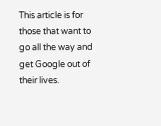This article is for those that want to go all the way and get Google out of their lives.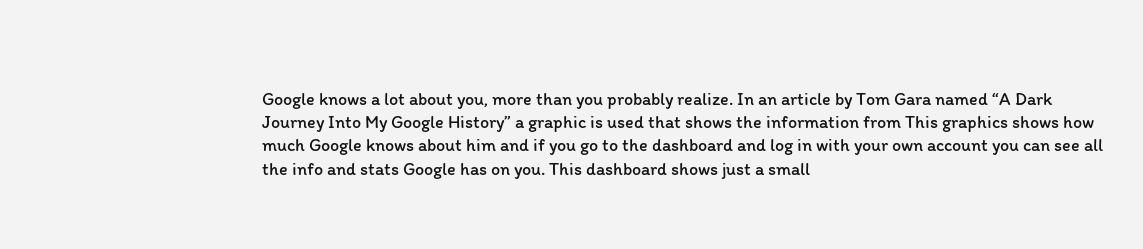Google knows a lot about you, more than you probably realize. In an article by Tom Gara named “A Dark Journey Into My Google History” a graphic is used that shows the information from This graphics shows how much Google knows about him and if you go to the dashboard and log in with your own account you can see all the info and stats Google has on you. This dashboard shows just a small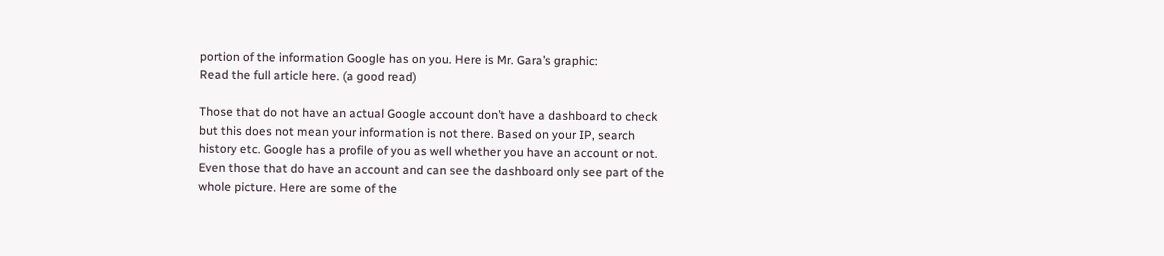portion of the information Google has on you. Here is Mr. Gara’s graphic:
Read the full article here. (a good read)

Those that do not have an actual Google account don’t have a dashboard to check but this does not mean your information is not there. Based on your IP, search history etc. Google has a profile of you as well whether you have an account or not. Even those that do have an account and can see the dashboard only see part of the whole picture. Here are some of the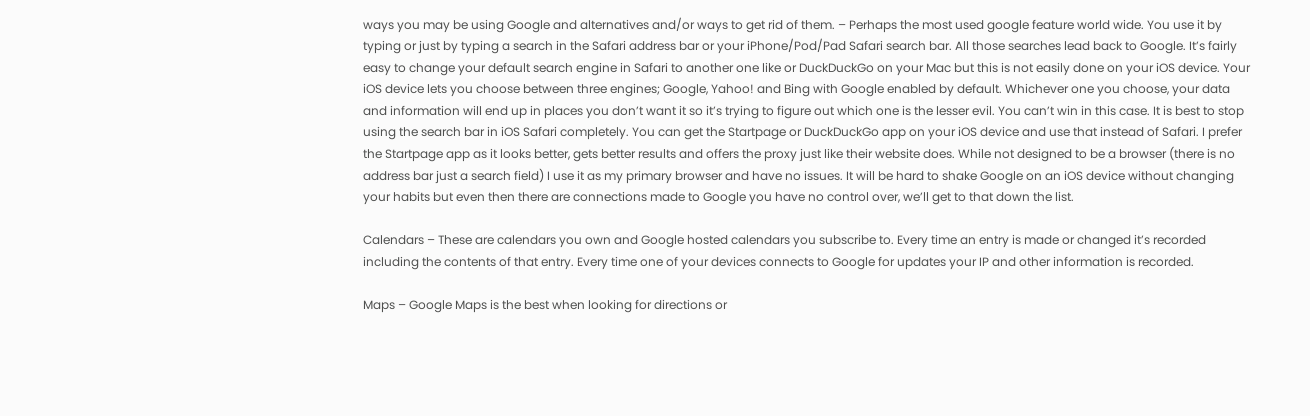ways you may be using Google and alternatives and/or ways to get rid of them. – Perhaps the most used google feature world wide. You use it by typing or just by typing a search in the Safari address bar or your iPhone/Pod/Pad Safari search bar. All those searches lead back to Google. It’s fairly easy to change your default search engine in Safari to another one like or DuckDuckGo on your Mac but this is not easily done on your iOS device. Your iOS device lets you choose between three engines; Google, Yahoo! and Bing with Google enabled by default. Whichever one you choose, your data and information will end up in places you don’t want it so it’s trying to figure out which one is the lesser evil. You can’t win in this case. It is best to stop using the search bar in iOS Safari completely. You can get the Startpage or DuckDuckGo app on your iOS device and use that instead of Safari. I prefer the Startpage app as it looks better, gets better results and offers the proxy just like their website does. While not designed to be a browser (there is no address bar just a search field) I use it as my primary browser and have no issues. It will be hard to shake Google on an iOS device without changing your habits but even then there are connections made to Google you have no control over, we’ll get to that down the list.

Calendars – These are calendars you own and Google hosted calendars you subscribe to. Every time an entry is made or changed it’s recorded including the contents of that entry. Every time one of your devices connects to Google for updates your IP and other information is recorded.

Maps – Google Maps is the best when looking for directions or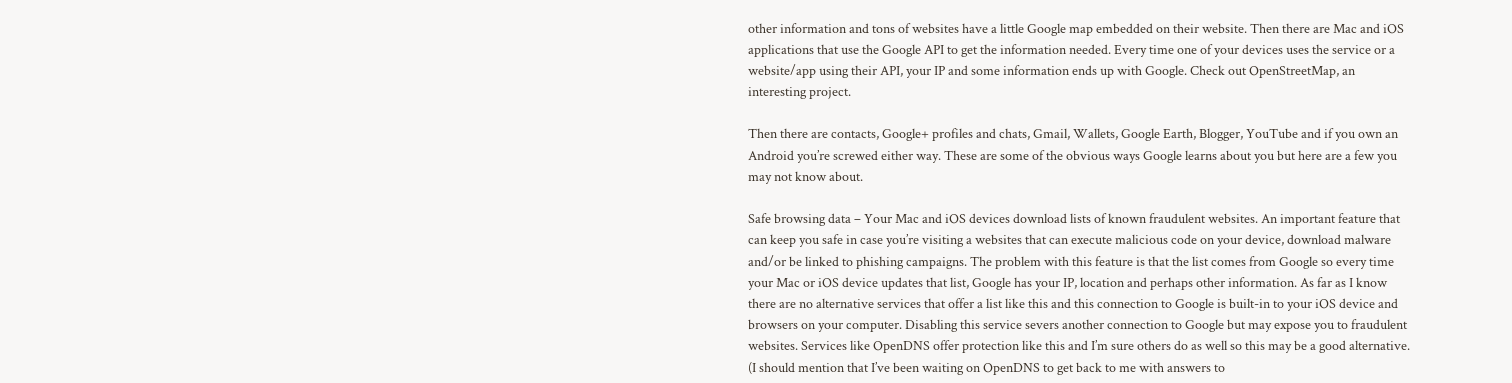other information and tons of websites have a little Google map embedded on their website. Then there are Mac and iOS applications that use the Google API to get the information needed. Every time one of your devices uses the service or a website/app using their API, your IP and some information ends up with Google. Check out OpenStreetMap, an interesting project.

Then there are contacts, Google+ profiles and chats, Gmail, Wallets, Google Earth, Blogger, YouTube and if you own an Android you’re screwed either way. These are some of the obvious ways Google learns about you but here are a few you may not know about.

Safe browsing data – Your Mac and iOS devices download lists of known fraudulent websites. An important feature that can keep you safe in case you’re visiting a websites that can execute malicious code on your device, download malware and/or be linked to phishing campaigns. The problem with this feature is that the list comes from Google so every time your Mac or iOS device updates that list, Google has your IP, location and perhaps other information. As far as I know there are no alternative services that offer a list like this and this connection to Google is built-in to your iOS device and browsers on your computer. Disabling this service severs another connection to Google but may expose you to fraudulent websites. Services like OpenDNS offer protection like this and I’m sure others do as well so this may be a good alternative. (I should mention that I’ve been waiting on OpenDNS to get back to me with answers to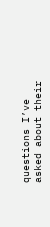questions I’ve asked about their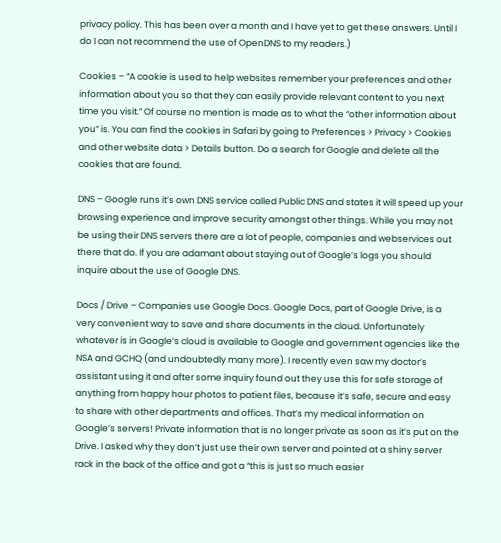privacy policy. This has been over a month and I have yet to get these answers. Until I do I can not recommend the use of OpenDNS to my readers.)

Cookies – “A cookie is used to help websites remember your preferences and other information about you so that they can easily provide relevant content to you next time you visit.” Of course no mention is made as to what the “other information about you” is. You can find the cookies in Safari by going to Preferences > Privacy > Cookies and other website data > Details button. Do a search for Google and delete all the cookies that are found.

DNS – Google runs it’s own DNS service called Public DNS and states it will speed up your browsing experience and improve security amongst other things. While you may not be using their DNS servers there are a lot of people, companies and webservices out there that do. If you are adamant about staying out of Google’s logs you should inquire about the use of Google DNS.

Docs / Drive – Companies use Google Docs. Google Docs, part of Google Drive, is a very convenient way to save and share documents in the cloud. Unfortunately whatever is in Google’s cloud is available to Google and government agencies like the NSA and GCHQ (and undoubtedly many more). I recently even saw my doctor’s assistant using it and after some inquiry found out they use this for safe storage of anything from happy hour photos to patient files, because it’s safe, secure and easy to share with other departments and offices. That’s my medical information on Google’s servers! Private information that is no longer private as soon as it’s put on the Drive. I asked why they don’t just use their own server and pointed at a shiny server rack in the back of the office and got a “this is just so much easier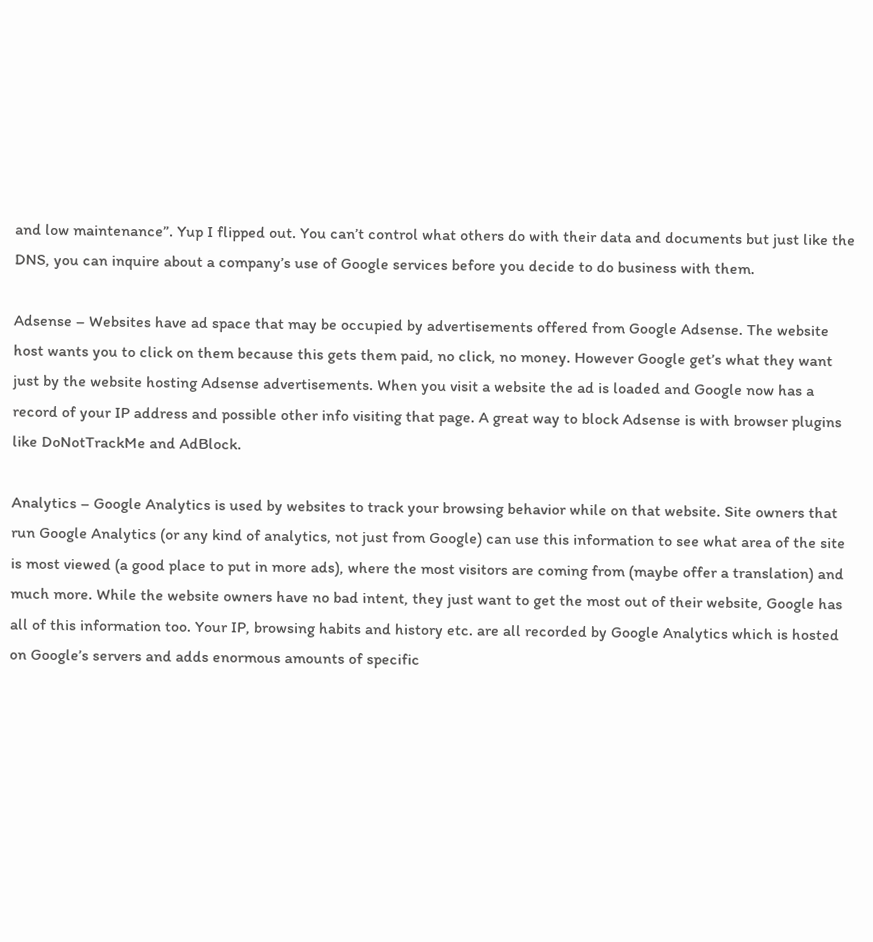and low maintenance”. Yup I flipped out. You can’t control what others do with their data and documents but just like the DNS, you can inquire about a company’s use of Google services before you decide to do business with them.

Adsense – Websites have ad space that may be occupied by advertisements offered from Google Adsense. The website host wants you to click on them because this gets them paid, no click, no money. However Google get’s what they want just by the website hosting Adsense advertisements. When you visit a website the ad is loaded and Google now has a record of your IP address and possible other info visiting that page. A great way to block Adsense is with browser plugins like DoNotTrackMe and AdBlock.

Analytics – Google Analytics is used by websites to track your browsing behavior while on that website. Site owners that run Google Analytics (or any kind of analytics, not just from Google) can use this information to see what area of the site is most viewed (a good place to put in more ads), where the most visitors are coming from (maybe offer a translation) and much more. While the website owners have no bad intent, they just want to get the most out of their website, Google has all of this information too. Your IP, browsing habits and history etc. are all recorded by Google Analytics which is hosted on Google’s servers and adds enormous amounts of specific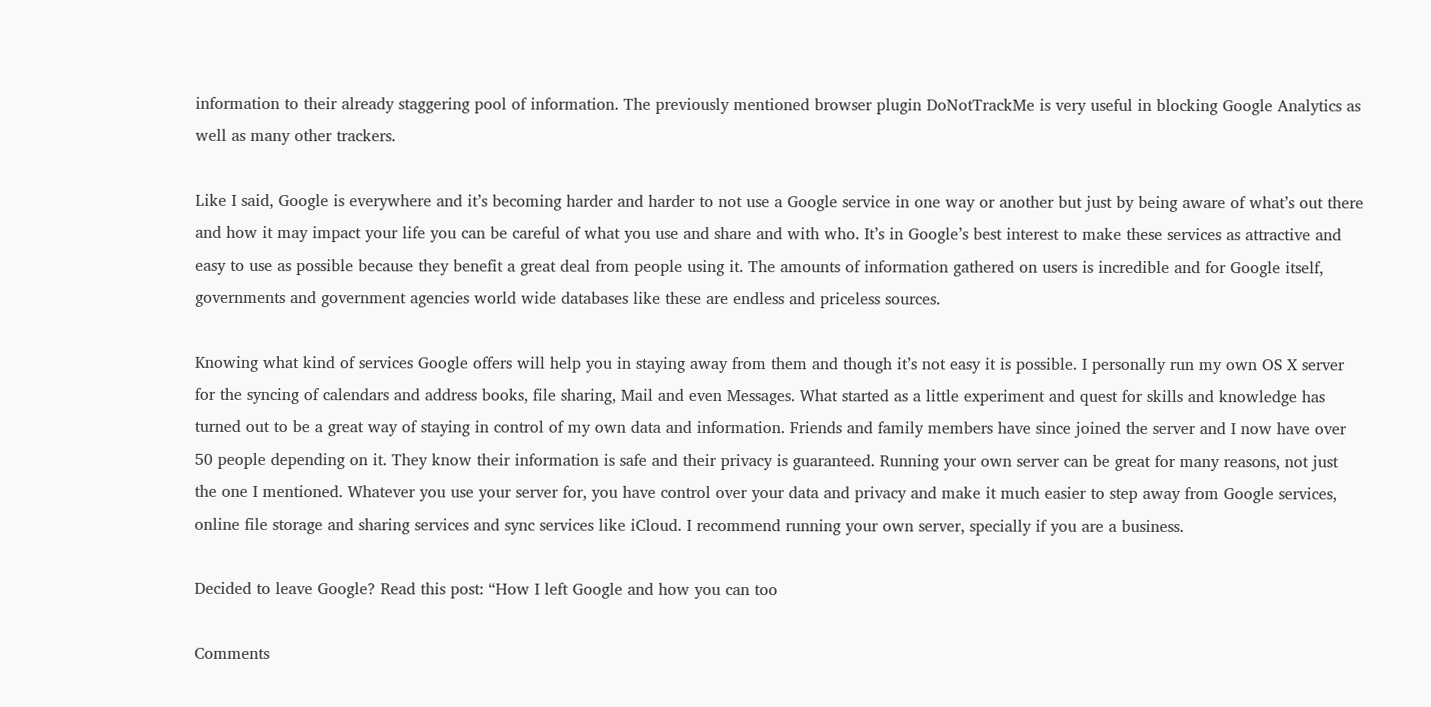information to their already staggering pool of information. The previously mentioned browser plugin DoNotTrackMe is very useful in blocking Google Analytics as well as many other trackers.

Like I said, Google is everywhere and it’s becoming harder and harder to not use a Google service in one way or another but just by being aware of what’s out there and how it may impact your life you can be careful of what you use and share and with who. It’s in Google’s best interest to make these services as attractive and easy to use as possible because they benefit a great deal from people using it. The amounts of information gathered on users is incredible and for Google itself, governments and government agencies world wide databases like these are endless and priceless sources.

Knowing what kind of services Google offers will help you in staying away from them and though it’s not easy it is possible. I personally run my own OS X server for the syncing of calendars and address books, file sharing, Mail and even Messages. What started as a little experiment and quest for skills and knowledge has turned out to be a great way of staying in control of my own data and information. Friends and family members have since joined the server and I now have over 50 people depending on it. They know their information is safe and their privacy is guaranteed. Running your own server can be great for many reasons, not just the one I mentioned. Whatever you use your server for, you have control over your data and privacy and make it much easier to step away from Google services, online file storage and sharing services and sync services like iCloud. I recommend running your own server, specially if you are a business.

Decided to leave Google? Read this post: “How I left Google and how you can too

Comments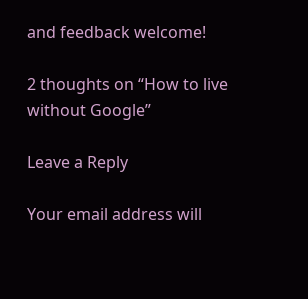and feedback welcome!

2 thoughts on “How to live without Google”

Leave a Reply

Your email address will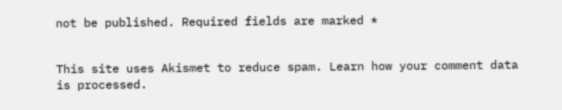not be published. Required fields are marked *


This site uses Akismet to reduce spam. Learn how your comment data is processed.